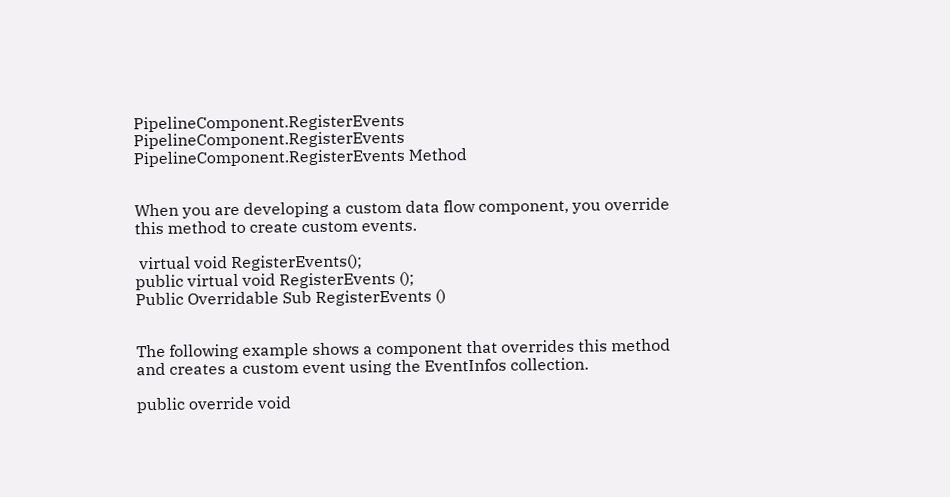PipelineComponent.RegisterEvents PipelineComponent.RegisterEvents PipelineComponent.RegisterEvents Method


When you are developing a custom data flow component, you override this method to create custom events.

 virtual void RegisterEvents();
public virtual void RegisterEvents ();
Public Overridable Sub RegisterEvents ()


The following example shows a component that overrides this method and creates a custom event using the EventInfos collection.

public override void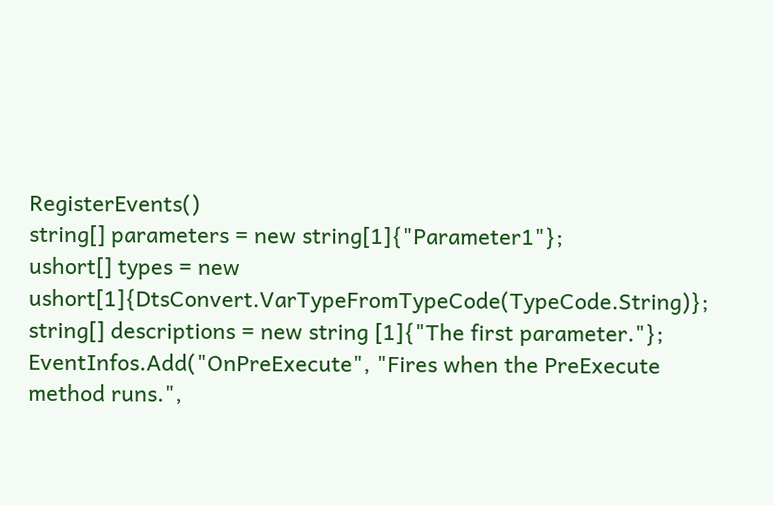RegisterEvents()
string[] parameters = new string[1]{"Parameter1"};
ushort[] types = new ushort[1]{DtsConvert.VarTypeFromTypeCode(TypeCode.String)};
string[] descriptions = new string [1]{"The first parameter."};
EventInfos.Add("OnPreExecute", "Fires when the PreExecute method runs.",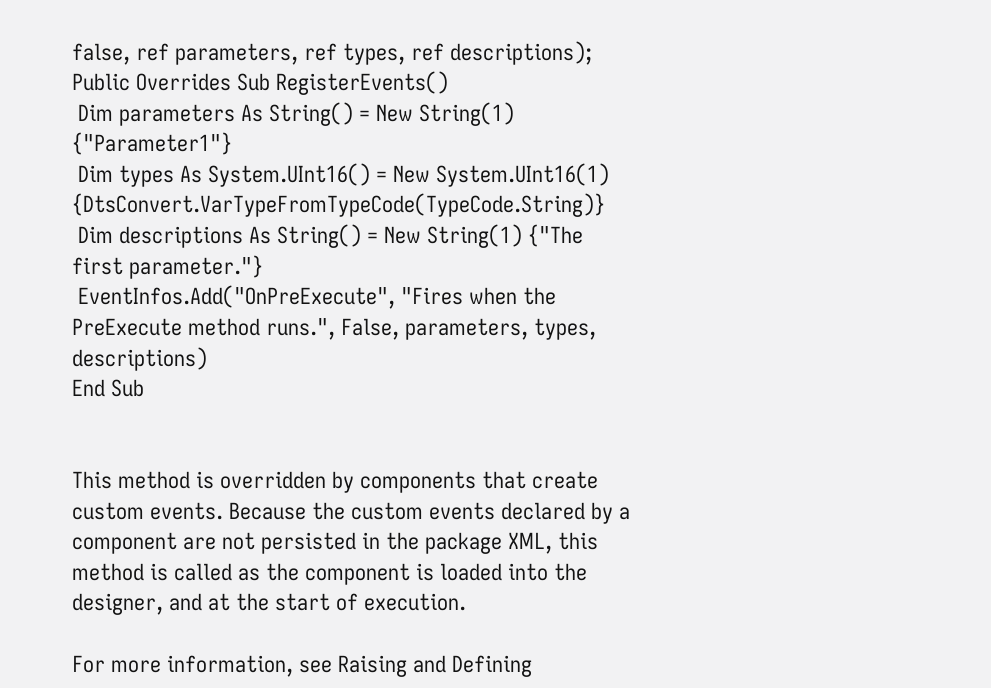false, ref parameters, ref types, ref descriptions);
Public Overrides Sub RegisterEvents()
 Dim parameters As String() = New String(1) {"Parameter1"}
 Dim types As System.UInt16() = New System.UInt16(1) {DtsConvert.VarTypeFromTypeCode(TypeCode.String)}
 Dim descriptions As String() = New String(1) {"The first parameter."}
 EventInfos.Add("OnPreExecute", "Fires when the PreExecute method runs.", False, parameters, types, descriptions)
End Sub


This method is overridden by components that create custom events. Because the custom events declared by a component are not persisted in the package XML, this method is called as the component is loaded into the designer, and at the start of execution.

For more information, see Raising and Defining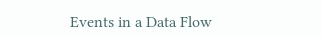Events in a Data Flow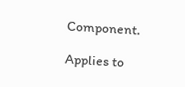Component.

Applies to